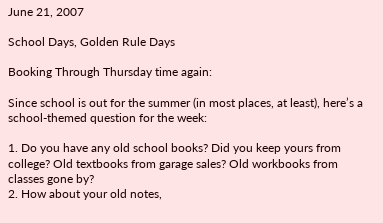June 21, 2007

School Days, Golden Rule Days

Booking Through Thursday time again:

Since school is out for the summer (in most places, at least), here’s a school-themed question for the week:

1. Do you have any old school books? Did you keep yours from college? Old textbooks from garage sales? Old workbooks from classes gone by?
2. How about your old notes,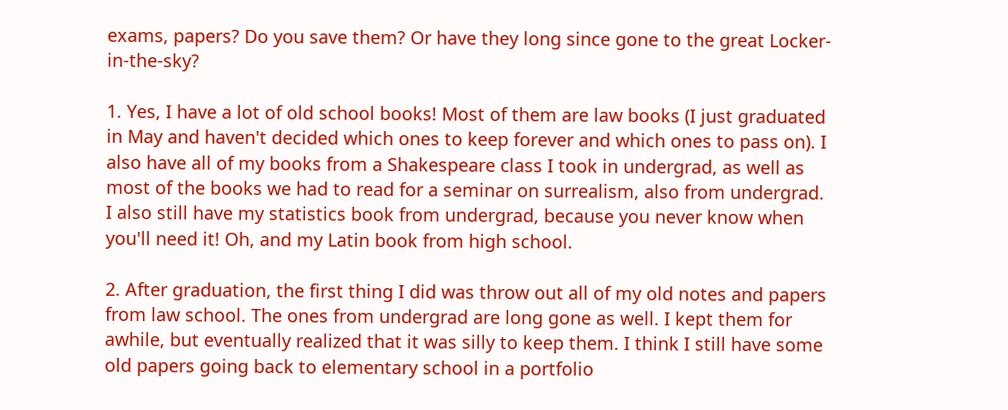exams, papers? Do you save them? Or have they long since gone to the great Locker-in-the-sky?

1. Yes, I have a lot of old school books! Most of them are law books (I just graduated in May and haven't decided which ones to keep forever and which ones to pass on). I also have all of my books from a Shakespeare class I took in undergrad, as well as most of the books we had to read for a seminar on surrealism, also from undergrad. I also still have my statistics book from undergrad, because you never know when you'll need it! Oh, and my Latin book from high school.

2. After graduation, the first thing I did was throw out all of my old notes and papers from law school. The ones from undergrad are long gone as well. I kept them for awhile, but eventually realized that it was silly to keep them. I think I still have some old papers going back to elementary school in a portfolio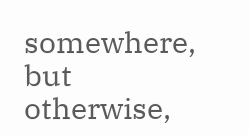somewhere, but otherwise,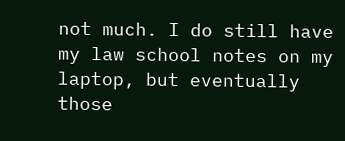not much. I do still have my law school notes on my laptop, but eventually those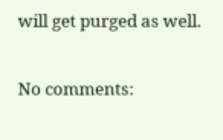will get purged as well.

No comments: